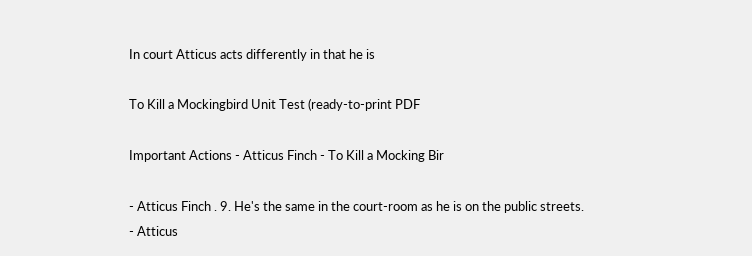In court Atticus acts differently in that he is

To Kill a Mockingbird Unit Test (ready-to-print PDF

Important Actions - Atticus Finch - To Kill a Mocking Bir

- Atticus Finch . 9. He's the same in the court-room as he is on the public streets. - Atticus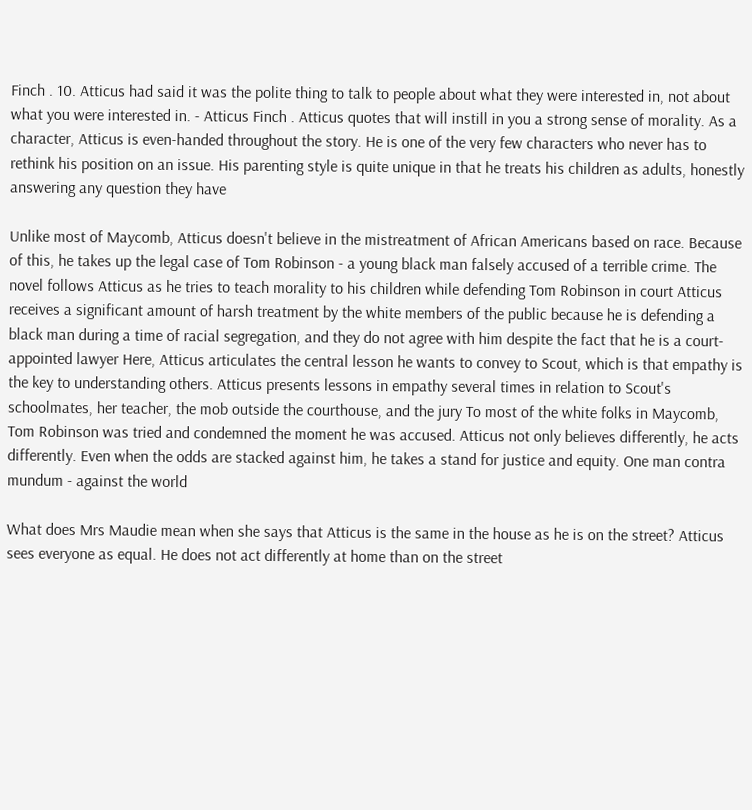Finch . 10. Atticus had said it was the polite thing to talk to people about what they were interested in, not about what you were interested in. - Atticus Finch . Atticus quotes that will instill in you a strong sense of morality. As a character, Atticus is even-handed throughout the story. He is one of the very few characters who never has to rethink his position on an issue. His parenting style is quite unique in that he treats his children as adults, honestly answering any question they have

Unlike most of Maycomb, Atticus doesn't believe in the mistreatment of African Americans based on race. Because of this, he takes up the legal case of Tom Robinson - a young black man falsely accused of a terrible crime. The novel follows Atticus as he tries to teach morality to his children while defending Tom Robinson in court Atticus receives a significant amount of harsh treatment by the white members of the public because he is defending a black man during a time of racial segregation, and they do not agree with him despite the fact that he is a court-appointed lawyer Here, Atticus articulates the central lesson he wants to convey to Scout, which is that empathy is the key to understanding others. Atticus presents lessons in empathy several times in relation to Scout's schoolmates, her teacher, the mob outside the courthouse, and the jury To most of the white folks in Maycomb, Tom Robinson was tried and condemned the moment he was accused. Atticus not only believes differently, he acts differently. Even when the odds are stacked against him, he takes a stand for justice and equity. One man contra mundum - against the world

What does Mrs Maudie mean when she says that Atticus is the same in the house as he is on the street? Atticus sees everyone as equal. He does not act differently at home than on the street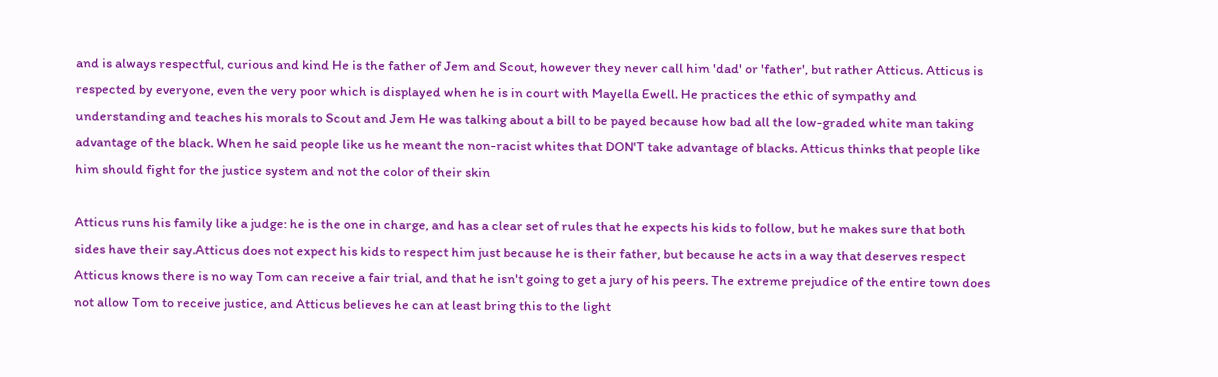and is always respectful, curious and kind He is the father of Jem and Scout, however they never call him 'dad' or 'father', but rather Atticus. Atticus is respected by everyone, even the very poor which is displayed when he is in court with Mayella Ewell. He practices the ethic of sympathy and understanding and teaches his morals to Scout and Jem He was talking about a bill to be payed because how bad all the low-graded white man taking advantage of the black. When he said people like us he meant the non-racist whites that DON'T take advantage of blacks. Atticus thinks that people like him should fight for the justice system and not the color of their skin

Atticus runs his family like a judge: he is the one in charge, and has a clear set of rules that he expects his kids to follow, but he makes sure that both sides have their say.Atticus does not expect his kids to respect him just because he is their father, but because he acts in a way that deserves respect Atticus knows there is no way Tom can receive a fair trial, and that he isn't going to get a jury of his peers. The extreme prejudice of the entire town does not allow Tom to receive justice, and Atticus believes he can at least bring this to the light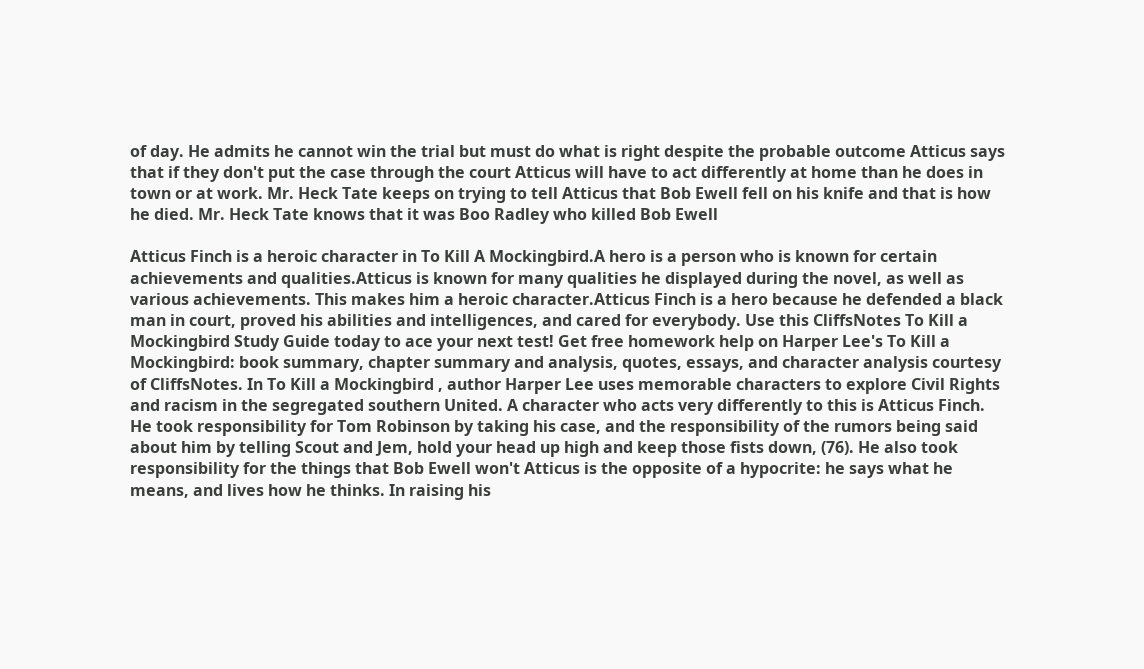of day. He admits he cannot win the trial but must do what is right despite the probable outcome Atticus says that if they don't put the case through the court Atticus will have to act differently at home than he does in town or at work. Mr. Heck Tate keeps on trying to tell Atticus that Bob Ewell fell on his knife and that is how he died. Mr. Heck Tate knows that it was Boo Radley who killed Bob Ewell

Atticus Finch is a heroic character in To Kill A Mockingbird.A hero is a person who is known for certain achievements and qualities.Atticus is known for many qualities he displayed during the novel, as well as various achievements. This makes him a heroic character.Atticus Finch is a hero because he defended a black man in court, proved his abilities and intelligences, and cared for everybody. Use this CliffsNotes To Kill a Mockingbird Study Guide today to ace your next test! Get free homework help on Harper Lee's To Kill a Mockingbird: book summary, chapter summary and analysis, quotes, essays, and character analysis courtesy of CliffsNotes. In To Kill a Mockingbird , author Harper Lee uses memorable characters to explore Civil Rights and racism in the segregated southern United. A character who acts very differently to this is Atticus Finch. He took responsibility for Tom Robinson by taking his case, and the responsibility of the rumors being said about him by telling Scout and Jem, hold your head up high and keep those fists down, (76). He also took responsibility for the things that Bob Ewell won't Atticus is the opposite of a hypocrite: he says what he means, and lives how he thinks. In raising his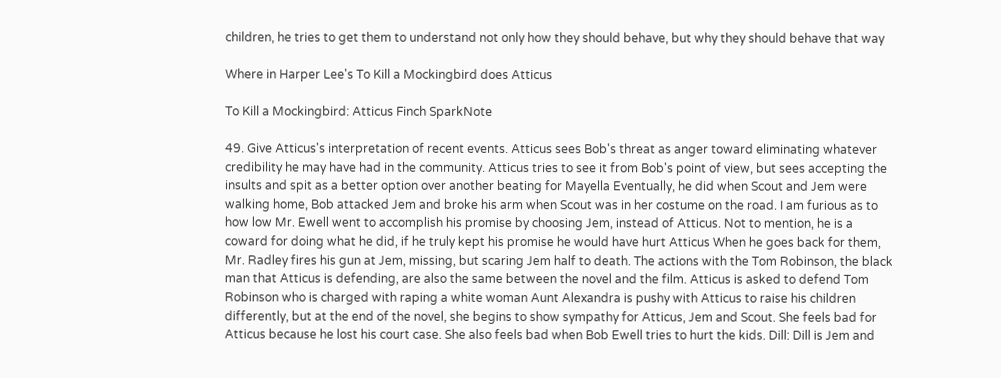children, he tries to get them to understand not only how they should behave, but why they should behave that way

Where in Harper Lee's To Kill a Mockingbird does Atticus

To Kill a Mockingbird: Atticus Finch SparkNote

49. Give Atticus's interpretation of recent events. Atticus sees Bob's threat as anger toward eliminating whatever credibility he may have had in the community. Atticus tries to see it from Bob's point of view, but sees accepting the insults and spit as a better option over another beating for Mayella Eventually, he did when Scout and Jem were walking home, Bob attacked Jem and broke his arm when Scout was in her costume on the road. I am furious as to how low Mr. Ewell went to accomplish his promise by choosing Jem, instead of Atticus. Not to mention, he is a coward for doing what he did, if he truly kept his promise he would have hurt Atticus When he goes back for them, Mr. Radley fires his gun at Jem, missing, but scaring Jem half to death. The actions with the Tom Robinson, the black man that Atticus is defending, are also the same between the novel and the film. Atticus is asked to defend Tom Robinson who is charged with raping a white woman Aunt Alexandra is pushy with Atticus to raise his children differently, but at the end of the novel, she begins to show sympathy for Atticus, Jem and Scout. She feels bad for Atticus because he lost his court case. She also feels bad when Bob Ewell tries to hurt the kids. Dill: Dill is Jem and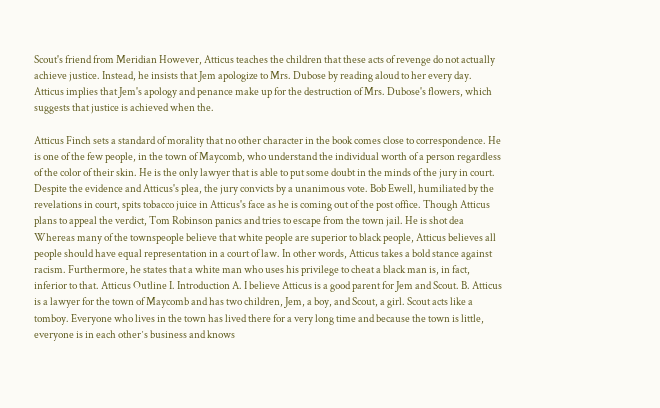Scout's friend from Meridian However, Atticus teaches the children that these acts of revenge do not actually achieve justice. Instead, he insists that Jem apologize to Mrs. Dubose by reading aloud to her every day. Atticus implies that Jem's apology and penance make up for the destruction of Mrs. Dubose's flowers, which suggests that justice is achieved when the.

Atticus Finch sets a standard of morality that no other character in the book comes close to correspondence. He is one of the few people, in the town of Maycomb, who understand the individual worth of a person regardless of the color of their skin. He is the only lawyer that is able to put some doubt in the minds of the jury in court. Despite the evidence and Atticus's plea, the jury convicts by a unanimous vote. Bob Ewell, humiliated by the revelations in court, spits tobacco juice in Atticus's face as he is coming out of the post office. Though Atticus plans to appeal the verdict, Tom Robinson panics and tries to escape from the town jail. He is shot dea Whereas many of the townspeople believe that white people are superior to black people, Atticus believes all people should have equal representation in a court of law. In other words, Atticus takes a bold stance against racism. Furthermore, he states that a white man who uses his privilege to cheat a black man is, in fact, inferior to that. Atticus Outline I. Introduction A. I believe Atticus is a good parent for Jem and Scout. B. Atticus is a lawyer for the town of Maycomb and has two children, Jem, a boy, and Scout, a girl. Scout acts like a tomboy. Everyone who lives in the town has lived there for a very long time and because the town is little, everyone is in each otherʼs business and knows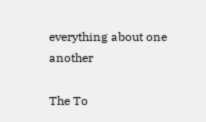everything about one another

The To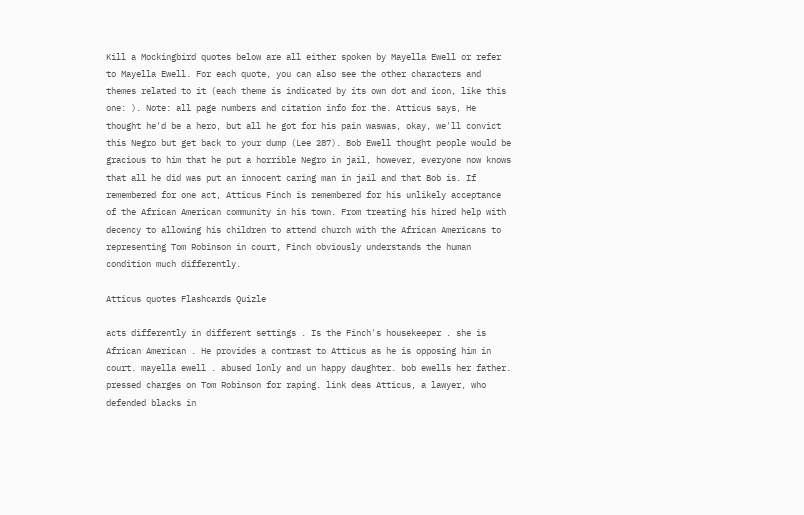Kill a Mockingbird quotes below are all either spoken by Mayella Ewell or refer to Mayella Ewell. For each quote, you can also see the other characters and themes related to it (each theme is indicated by its own dot and icon, like this one: ). Note: all page numbers and citation info for the. Atticus says, He thought he'd be a hero, but all he got for his pain waswas, okay, we'll convict this Negro but get back to your dump (Lee 287). Bob Ewell thought people would be gracious to him that he put a horrible Negro in jail, however, everyone now knows that all he did was put an innocent caring man in jail and that Bob is. If remembered for one act, Atticus Finch is remembered for his unlikely acceptance of the African American community in his town. From treating his hired help with decency to allowing his children to attend church with the African Americans to representing Tom Robinson in court, Finch obviously understands the human condition much differently.

Atticus quotes Flashcards Quizle

acts differently in different settings . Is the Finch's housekeeper . she is African American . He provides a contrast to Atticus as he is opposing him in court. mayella ewell . abused lonly and un happy daughter. bob ewells her father. pressed charges on Tom Robinson for raping. link deas Atticus, a lawyer, who defended blacks in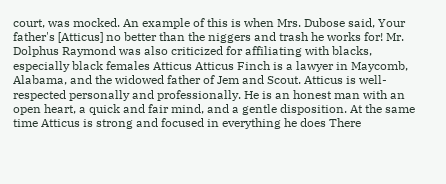court, was mocked. An example of this is when Mrs. Dubose said, Your father's [Atticus] no better than the niggers and trash he works for! Mr. Dolphus Raymond was also criticized for affiliating with blacks, especially black females Atticus Atticus Finch is a lawyer in Maycomb, Alabama, and the widowed father of Jem and Scout. Atticus is well-respected personally and professionally. He is an honest man with an open heart, a quick and fair mind, and a gentle disposition. At the same time Atticus is strong and focused in everything he does There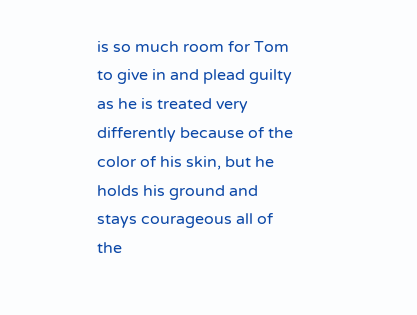is so much room for Tom to give in and plead guilty as he is treated very differently because of the color of his skin, but he holds his ground and stays courageous all of the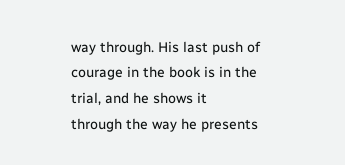way through. His last push of courage in the book is in the trial, and he shows it through the way he presents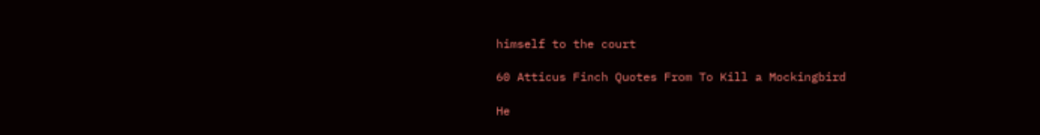himself to the court

60 Atticus Finch Quotes From To Kill a Mockingbird

He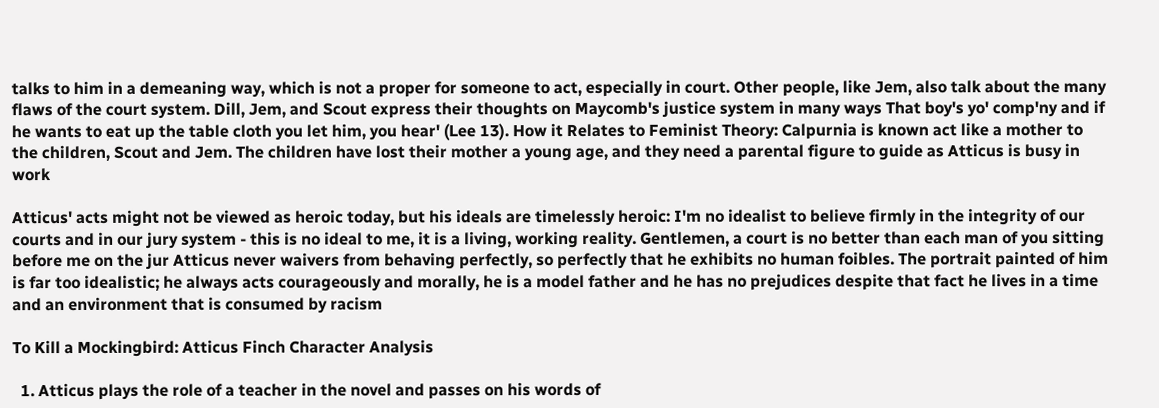talks to him in a demeaning way, which is not a proper for someone to act, especially in court. Other people, like Jem, also talk about the many flaws of the court system. Dill, Jem, and Scout express their thoughts on Maycomb's justice system in many ways That boy's yo' comp'ny and if he wants to eat up the table cloth you let him, you hear' (Lee 13). How it Relates to Feminist Theory: Calpurnia is known act like a mother to the children, Scout and Jem. The children have lost their mother a young age, and they need a parental figure to guide as Atticus is busy in work

Atticus' acts might not be viewed as heroic today, but his ideals are timelessly heroic: I'm no idealist to believe firmly in the integrity of our courts and in our jury system - this is no ideal to me, it is a living, working reality. Gentlemen, a court is no better than each man of you sitting before me on the jur Atticus never waivers from behaving perfectly, so perfectly that he exhibits no human foibles. The portrait painted of him is far too idealistic; he always acts courageously and morally, he is a model father and he has no prejudices despite that fact he lives in a time and an environment that is consumed by racism

To Kill a Mockingbird: Atticus Finch Character Analysis

  1. Atticus plays the role of a teacher in the novel and passes on his words of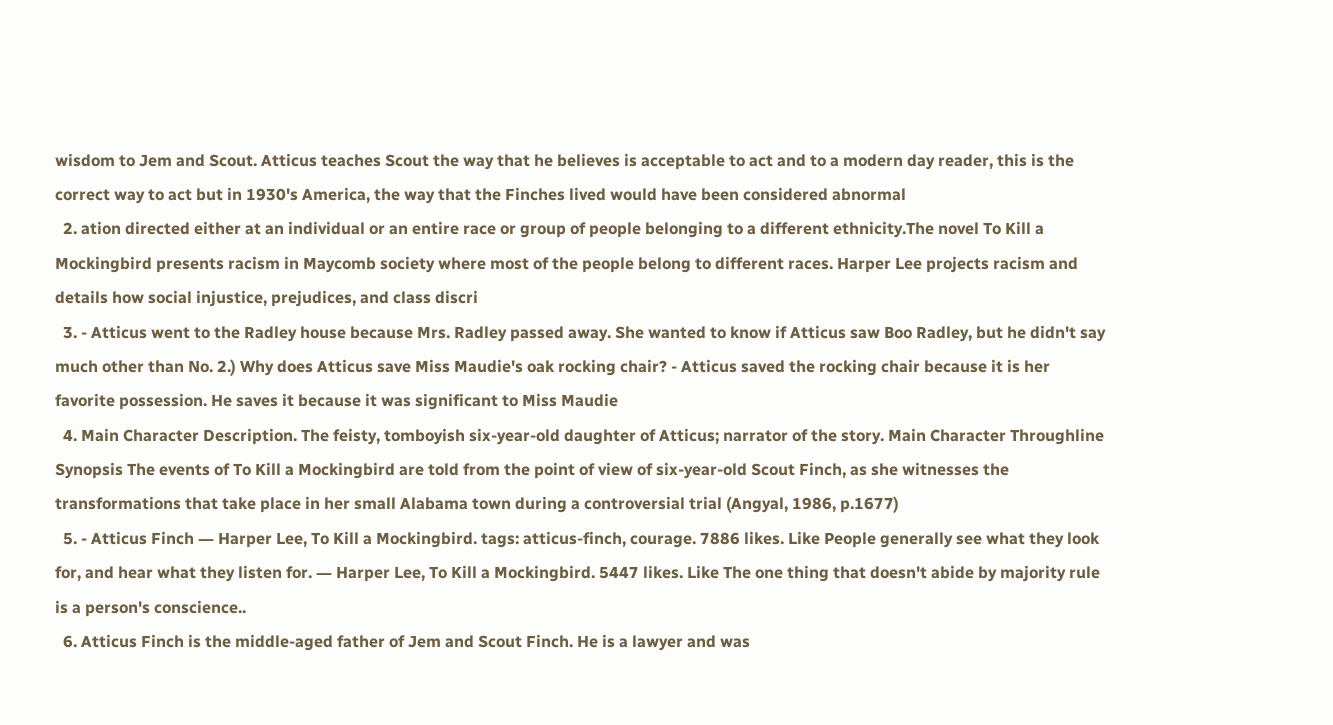wisdom to Jem and Scout. Atticus teaches Scout the way that he believes is acceptable to act and to a modern day reader, this is the correct way to act but in 1930's America, the way that the Finches lived would have been considered abnormal
  2. ation directed either at an individual or an entire race or group of people belonging to a different ethnicity.The novel To Kill a Mockingbird presents racism in Maycomb society where most of the people belong to different races. Harper Lee projects racism and details how social injustice, prejudices, and class discri
  3. - Atticus went to the Radley house because Mrs. Radley passed away. She wanted to know if Atticus saw Boo Radley, but he didn't say much other than No. 2.) Why does Atticus save Miss Maudie's oak rocking chair? - Atticus saved the rocking chair because it is her favorite possession. He saves it because it was significant to Miss Maudie
  4. Main Character Description. The feisty, tomboyish six-year-old daughter of Atticus; narrator of the story. Main Character Throughline Synopsis The events of To Kill a Mockingbird are told from the point of view of six-year-old Scout Finch, as she witnesses the transformations that take place in her small Alabama town during a controversial trial (Angyal, 1986, p.1677)
  5. - Atticus Finch ― Harper Lee, To Kill a Mockingbird. tags: atticus-finch, courage. 7886 likes. Like People generally see what they look for, and hear what they listen for. ― Harper Lee, To Kill a Mockingbird. 5447 likes. Like The one thing that doesn't abide by majority rule is a person's conscience..
  6. Atticus Finch is the middle-aged father of Jem and Scout Finch. He is a lawyer and was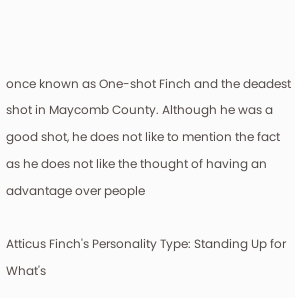once known as One-shot Finch and the deadest shot in Maycomb County. Although he was a good shot, he does not like to mention the fact as he does not like the thought of having an advantage over people

Atticus Finch's Personality Type: Standing Up for What's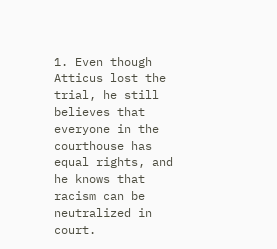1. Even though Atticus lost the trial, he still believes that everyone in the courthouse has equal rights, and he knows that racism can be neutralized in court.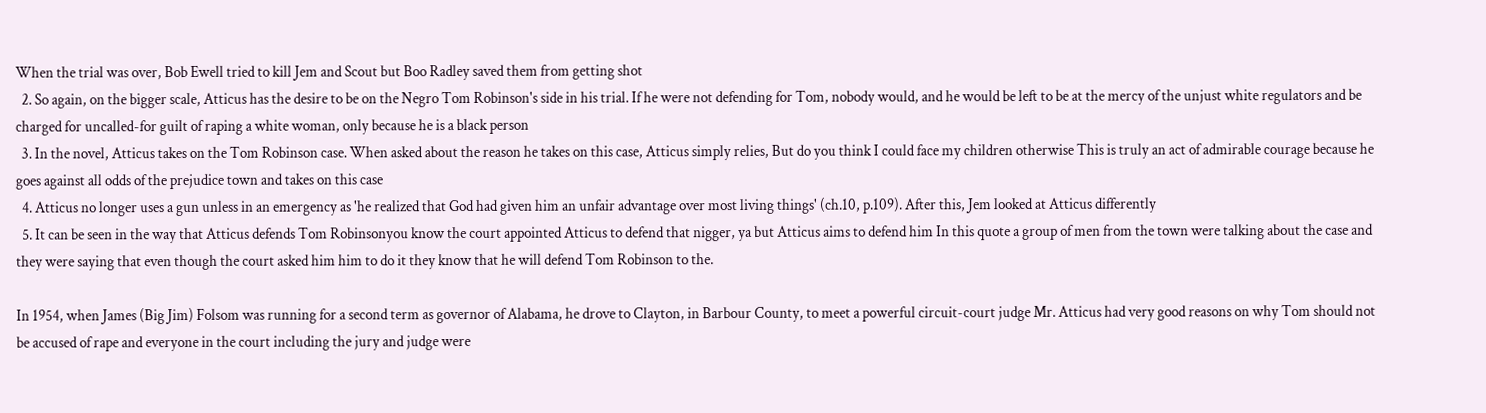When the trial was over, Bob Ewell tried to kill Jem and Scout but Boo Radley saved them from getting shot
  2. So again, on the bigger scale, Atticus has the desire to be on the Negro Tom Robinson's side in his trial. If he were not defending for Tom, nobody would, and he would be left to be at the mercy of the unjust white regulators and be charged for uncalled-for guilt of raping a white woman, only because he is a black person
  3. In the novel, Atticus takes on the Tom Robinson case. When asked about the reason he takes on this case, Atticus simply relies, But do you think I could face my children otherwise This is truly an act of admirable courage because he goes against all odds of the prejudice town and takes on this case
  4. Atticus no longer uses a gun unless in an emergency as 'he realized that God had given him an unfair advantage over most living things' (ch.10, p.109). After this, Jem looked at Atticus differently
  5. It can be seen in the way that Atticus defends Tom Robinsonyou know the court appointed Atticus to defend that nigger, ya but Atticus aims to defend him In this quote a group of men from the town were talking about the case and they were saying that even though the court asked him him to do it they know that he will defend Tom Robinson to the.

In 1954, when James (Big Jim) Folsom was running for a second term as governor of Alabama, he drove to Clayton, in Barbour County, to meet a powerful circuit-court judge Mr. Atticus had very good reasons on why Tom should not be accused of rape and everyone in the court including the jury and judge were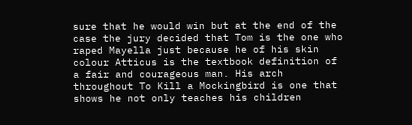sure that he would win but at the end of the case the jury decided that Tom is the one who raped Mayella just because he of his skin colour Atticus is the textbook definition of a fair and courageous man. His arch throughout To Kill a Mockingbird is one that shows he not only teaches his children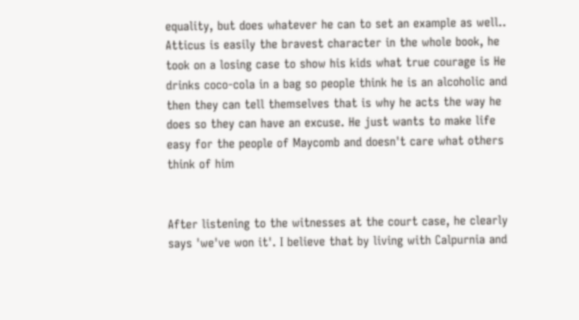equality, but does whatever he can to set an example as well.. Atticus is easily the bravest character in the whole book, he took on a losing case to show his kids what true courage is He drinks coco-cola in a bag so people think he is an alcoholic and then they can tell themselves that is why he acts the way he does so they can have an excuse. He just wants to make life easy for the people of Maycomb and doesn't care what others think of him


After listening to the witnesses at the court case, he clearly says 'we've won it'. I believe that by living with Calpurnia and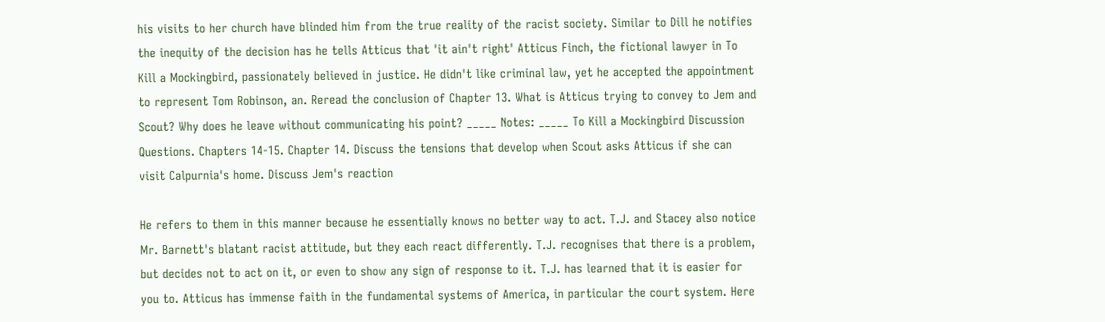his visits to her church have blinded him from the true reality of the racist society. Similar to Dill he notifies the inequity of the decision has he tells Atticus that 'it ain't right' Atticus Finch, the fictional lawyer in To Kill a Mockingbird, passionately believed in justice. He didn't like criminal law, yet he accepted the appointment to represent Tom Robinson, an. Reread the conclusion of Chapter 13. What is Atticus trying to convey to Jem and Scout? Why does he leave without communicating his point? _____ Notes: _____ To Kill a Mockingbird Discussion Questions. Chapters 14-15. Chapter 14. Discuss the tensions that develop when Scout asks Atticus if she can visit Calpurnia's home. Discuss Jem's reaction

He refers to them in this manner because he essentially knows no better way to act. T.J. and Stacey also notice Mr. Barnett's blatant racist attitude, but they each react differently. T.J. recognises that there is a problem, but decides not to act on it, or even to show any sign of response to it. T.J. has learned that it is easier for you to. Atticus has immense faith in the fundamental systems of America, in particular the court system. Here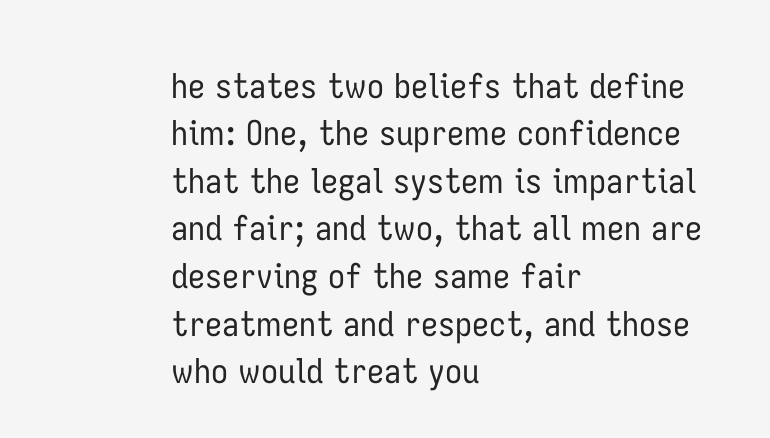he states two beliefs that define him: One, the supreme confidence that the legal system is impartial and fair; and two, that all men are deserving of the same fair treatment and respect, and those who would treat you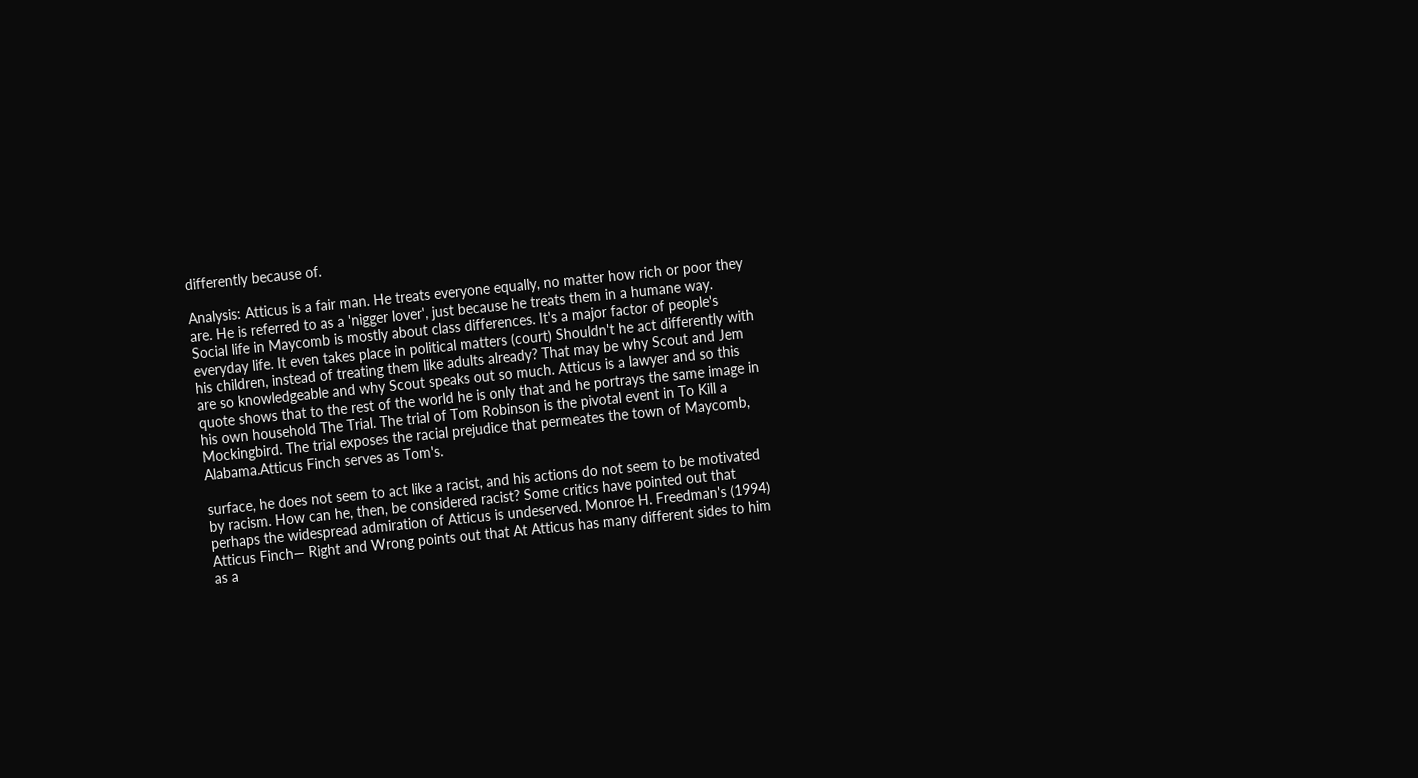differently because of.

Analysis: Atticus is a fair man. He treats everyone equally, no matter how rich or poor they are. He is referred to as a 'nigger lover', just because he treats them in a humane way. Social life in Maycomb is mostly about class differences. It's a major factor of people's everyday life. It even takes place in political matters (court) Shouldn't he act differently with his children, instead of treating them like adults already? That may be why Scout and Jem are so knowledgeable and why Scout speaks out so much. Atticus is a lawyer and so this quote shows that to the rest of the world he is only that and he portrays the same image in his own household The Trial. The trial of Tom Robinson is the pivotal event in To Kill a Mockingbird. The trial exposes the racial prejudice that permeates the town of Maycomb, Alabama.Atticus Finch serves as Tom's.

surface, he does not seem to act like a racist, and his actions do not seem to be motivated by racism. How can he, then, be considered racist? Some critics have pointed out that perhaps the widespread admiration of Atticus is undeserved. Monroe H. Freedman's (1994) Atticus Finch— Right and Wrong points out that At Atticus has many different sides to him as a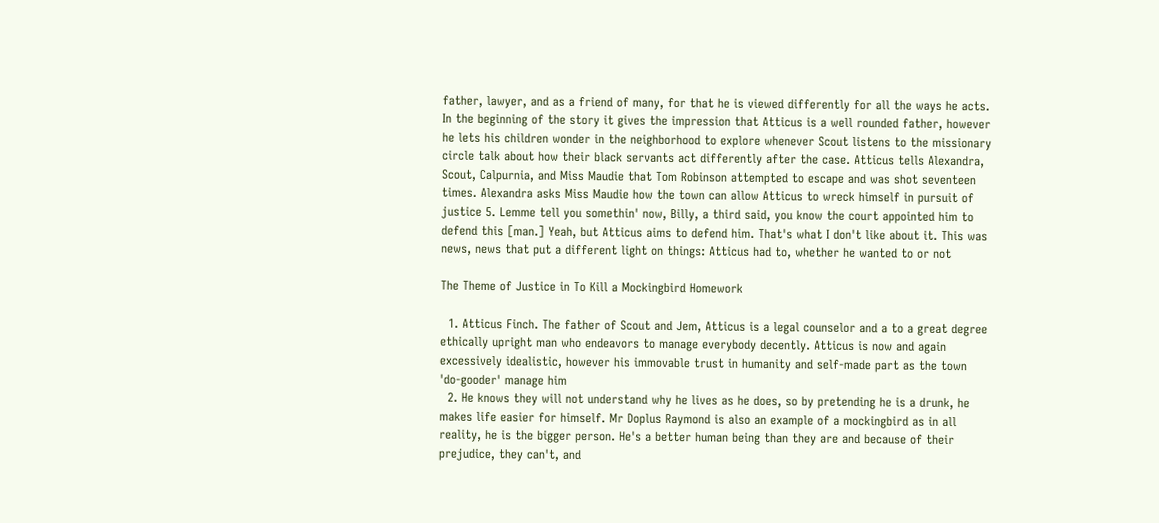father, lawyer, and as a friend of many, for that he is viewed differently for all the ways he acts. In the beginning of the story it gives the impression that Atticus is a well rounded father, however he lets his children wonder in the neighborhood to explore whenever Scout listens to the missionary circle talk about how their black servants act differently after the case. Atticus tells Alexandra, Scout, Calpurnia, and Miss Maudie that Tom Robinson attempted to escape and was shot seventeen times. Alexandra asks Miss Maudie how the town can allow Atticus to wreck himself in pursuit of justice 5. Lemme tell you somethin' now, Billy, a third said, you know the court appointed him to defend this [man.] Yeah, but Atticus aims to defend him. That's what I don't like about it. This was news, news that put a different light on things: Atticus had to, whether he wanted to or not

The Theme of Justice in To Kill a Mockingbird Homework

  1. Atticus Finch. The father of Scout and Jem, Atticus is a legal counselor and a to a great degree ethically upright man who endeavors to manage everybody decently. Atticus is now and again excessively idealistic, however his immovable trust in humanity and self-made part as the town 'do-gooder' manage him
  2. He knows they will not understand why he lives as he does, so by pretending he is a drunk, he makes life easier for himself. Mr Doplus Raymond is also an example of a mockingbird as in all reality, he is the bigger person. He's a better human being than they are and because of their prejudice, they can't, and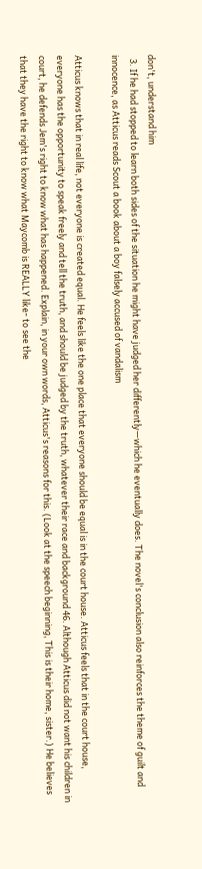don't, understand him
  3. If he had stopped to learn both sides of the situation he might have judged her differently—which he eventually does. The novel's conclusion also reinforces the theme of guilt and innocence, as Atticus reads Scout a book about a boy falsely accused of vandalism

Atticus knows that in real life, not everyone is created equal. He feels like the one place that everyone should be equal is in the court house. Atticus feels that in the court house, everyone has the opportunity to speak freely and tell the truth, and should be judged by the truth, whatever their race and background 46. Although Atticus did not want his children in court, he defends Jem's right to know what has happened. Explain, in your own words, Atticus's reasons for this. (Look at the speech beginning, This is their home, sister.) He believes that they have the right to know what Maycomb is REALLY like- to see the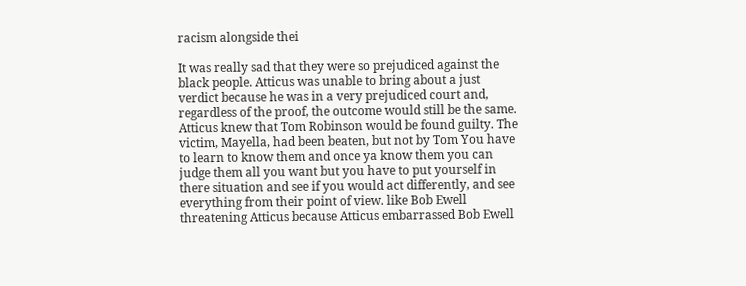racism alongside thei

It was really sad that they were so prejudiced against the black people. Atticus was unable to bring about a just verdict because he was in a very prejudiced court and, regardless of the proof, the outcome would still be the same. Atticus knew that Tom Robinson would be found guilty. The victim, Mayella, had been beaten, but not by Tom You have to learn to know them and once ya know them you can judge them all you want but you have to put yourself in there situation and see if you would act differently, and see everything from their point of view. like Bob Ewell threatening Atticus because Atticus embarrassed Bob Ewell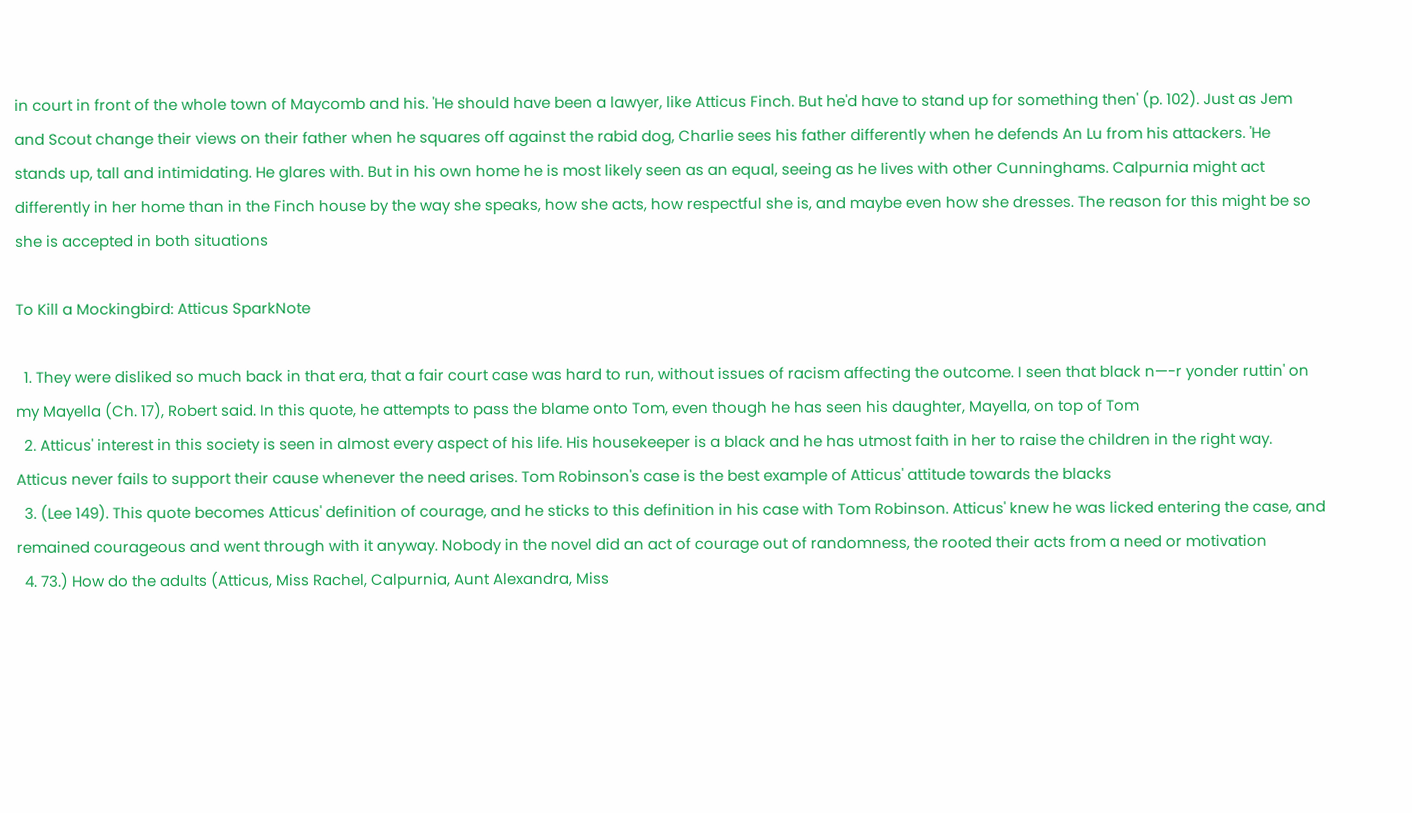in court in front of the whole town of Maycomb and his. 'He should have been a lawyer, like Atticus Finch. But he'd have to stand up for something then' (p. 102). Just as Jem and Scout change their views on their father when he squares off against the rabid dog, Charlie sees his father differently when he defends An Lu from his attackers. 'He stands up, tall and intimidating. He glares with. But in his own home he is most likely seen as an equal, seeing as he lives with other Cunninghams. Calpurnia might act differently in her home than in the Finch house by the way she speaks, how she acts, how respectful she is, and maybe even how she dresses. The reason for this might be so she is accepted in both situations

To Kill a Mockingbird: Atticus SparkNote

  1. They were disliked so much back in that era, that a fair court case was hard to run, without issues of racism affecting the outcome. I seen that black n—-r yonder ruttin' on my Mayella (Ch. 17), Robert said. In this quote, he attempts to pass the blame onto Tom, even though he has seen his daughter, Mayella, on top of Tom
  2. Atticus' interest in this society is seen in almost every aspect of his life. His housekeeper is a black and he has utmost faith in her to raise the children in the right way. Atticus never fails to support their cause whenever the need arises. Tom Robinson's case is the best example of Atticus' attitude towards the blacks
  3. (Lee 149). This quote becomes Atticus' definition of courage, and he sticks to this definition in his case with Tom Robinson. Atticus' knew he was licked entering the case, and remained courageous and went through with it anyway. Nobody in the novel did an act of courage out of randomness, the rooted their acts from a need or motivation
  4. 73.) How do the adults (Atticus, Miss Rachel, Calpurnia, Aunt Alexandra, Miss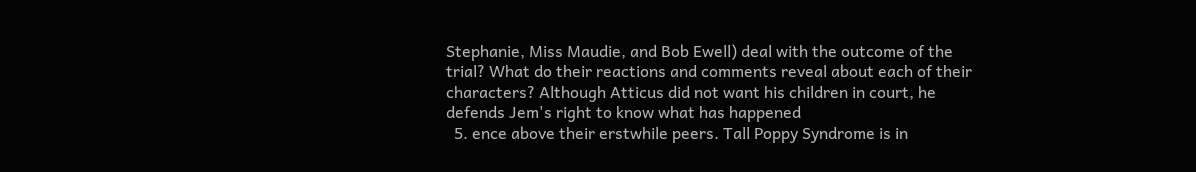Stephanie, Miss Maudie, and Bob Ewell) deal with the outcome of the trial? What do their reactions and comments reveal about each of their characters? Although Atticus did not want his children in court, he defends Jem's right to know what has happened
  5. ence above their erstwhile peers. Tall Poppy Syndrome is in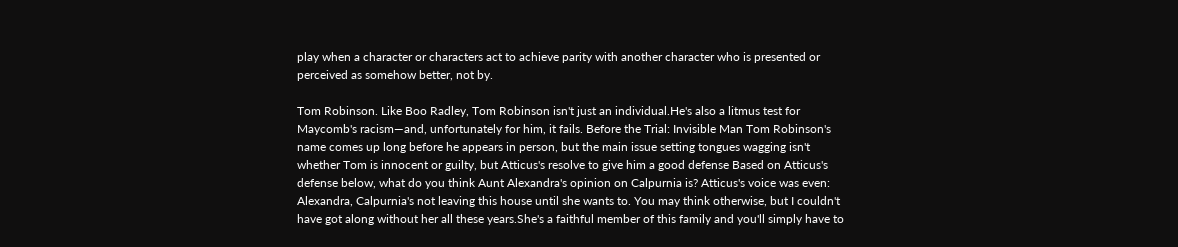play when a character or characters act to achieve parity with another character who is presented or perceived as somehow better, not by.

Tom Robinson. Like Boo Radley, Tom Robinson isn't just an individual.He's also a litmus test for Maycomb's racism—and, unfortunately for him, it fails. Before the Trial: Invisible Man Tom Robinson's name comes up long before he appears in person, but the main issue setting tongues wagging isn't whether Tom is innocent or guilty, but Atticus's resolve to give him a good defense Based on Atticus's defense below, what do you think Aunt Alexandra's opinion on Calpurnia is? Atticus's voice was even: Alexandra, Calpurnia's not leaving this house until she wants to. You may think otherwise, but I couldn't have got along without her all these years.She's a faithful member of this family and you'll simply have to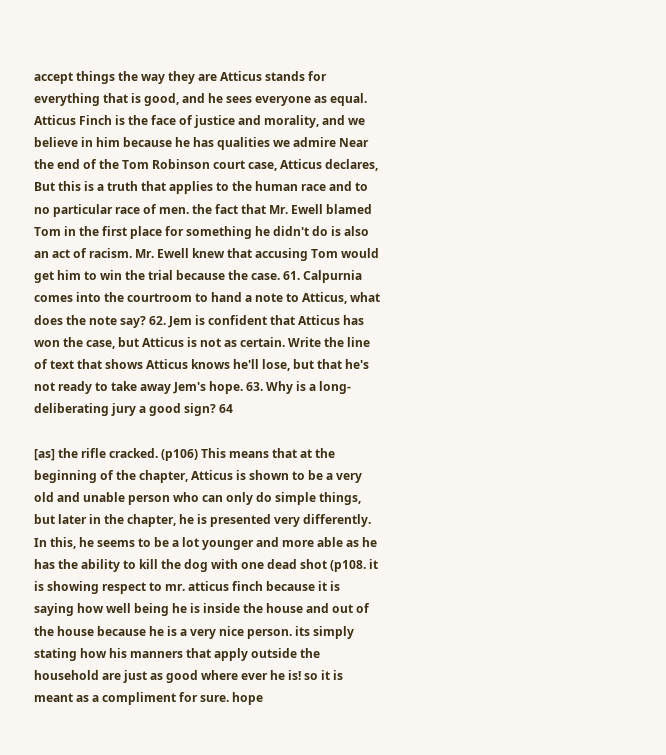accept things the way they are Atticus stands for everything that is good, and he sees everyone as equal. Atticus Finch is the face of justice and morality, and we believe in him because he has qualities we admire Near the end of the Tom Robinson court case, Atticus declares, But this is a truth that applies to the human race and to no particular race of men. the fact that Mr. Ewell blamed Tom in the first place for something he didn't do is also an act of racism. Mr. Ewell knew that accusing Tom would get him to win the trial because the case. 61. Calpurnia comes into the courtroom to hand a note to Atticus, what does the note say? 62. Jem is confident that Atticus has won the case, but Atticus is not as certain. Write the line of text that shows Atticus knows he'll lose, but that he's not ready to take away Jem's hope. 63. Why is a long-deliberating jury a good sign? 64

[as] the rifle cracked. (p106) This means that at the beginning of the chapter, Atticus is shown to be a very old and unable person who can only do simple things, but later in the chapter, he is presented very differently. In this, he seems to be a lot younger and more able as he has the ability to kill the dog with one dead shot (p108. it is showing respect to mr. atticus finch because it is saying how well being he is inside the house and out of the house because he is a very nice person. its simply stating how his manners that apply outside the household are just as good where ever he is! so it is meant as a compliment for sure. hope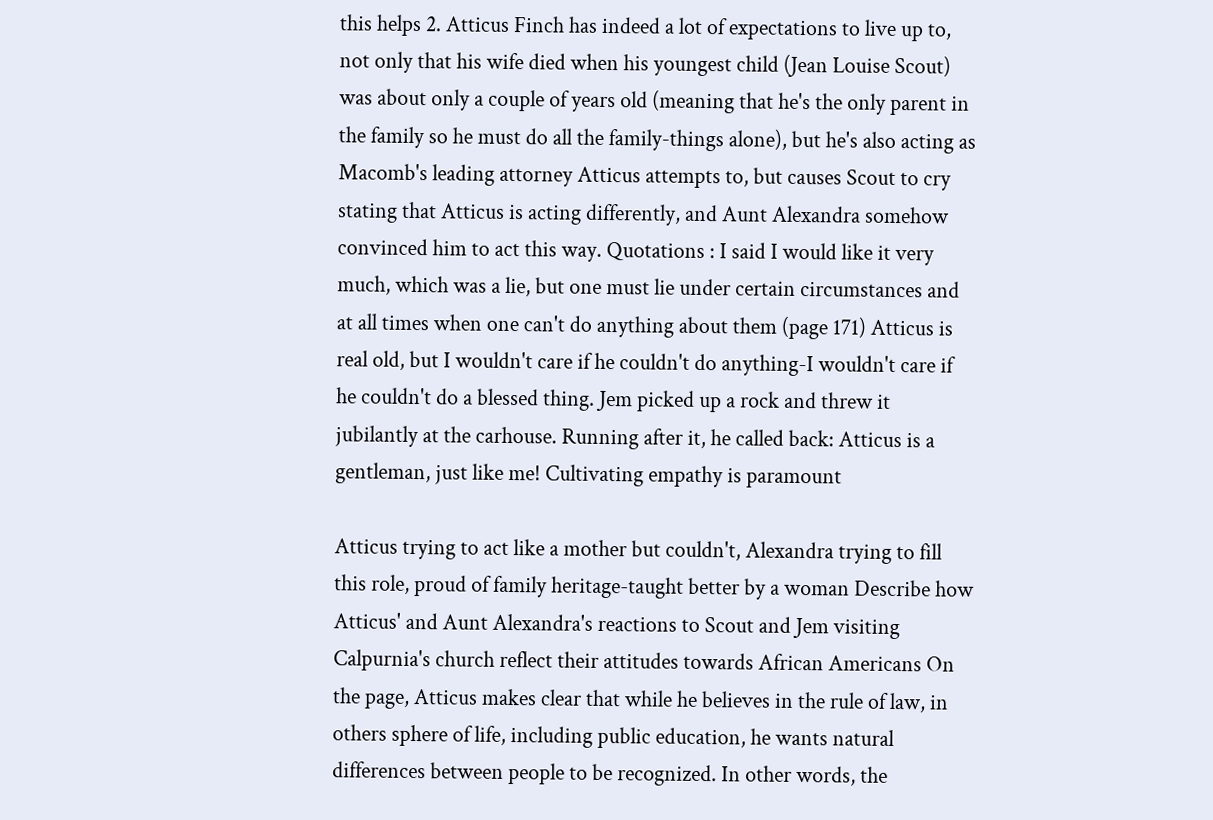this helps 2. Atticus Finch has indeed a lot of expectations to live up to, not only that his wife died when his youngest child (Jean Louise Scout) was about only a couple of years old (meaning that he's the only parent in the family so he must do all the family-things alone), but he's also acting as Macomb's leading attorney Atticus attempts to, but causes Scout to cry stating that Atticus is acting differently, and Aunt Alexandra somehow convinced him to act this way. Quotations : I said I would like it very much, which was a lie, but one must lie under certain circumstances and at all times when one can't do anything about them (page 171) Atticus is real old, but I wouldn't care if he couldn't do anything-I wouldn't care if he couldn't do a blessed thing. Jem picked up a rock and threw it jubilantly at the carhouse. Running after it, he called back: Atticus is a gentleman, just like me! Cultivating empathy is paramount

Atticus trying to act like a mother but couldn't, Alexandra trying to fill this role, proud of family heritage-taught better by a woman Describe how Atticus' and Aunt Alexandra's reactions to Scout and Jem visiting Calpurnia's church reflect their attitudes towards African Americans On the page, Atticus makes clear that while he believes in the rule of law, in others sphere of life, including public education, he wants natural differences between people to be recognized. In other words, the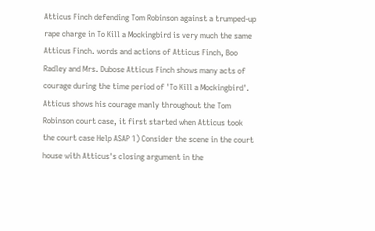Atticus Finch defending Tom Robinson against a trumped-up rape charge in To Kill a Mockingbird is very much the same Atticus Finch. words and actions of Atticus Finch, Boo Radley and Mrs. Dubose Atticus Finch shows many acts of courage during the time period of 'To Kill a Mockingbird'. Atticus shows his courage manly throughout the Tom Robinson court case, it first started when Atticus took the court case Help ASAP 1) Consider the scene in the court house with Atticus's closing argument in the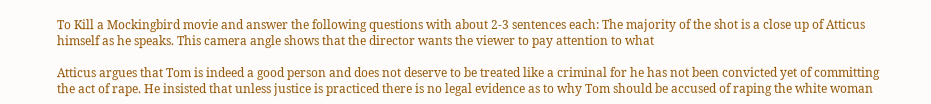To Kill a Mockingbird movie and answer the following questions with about 2-3 sentences each: The majority of the shot is a close up of Atticus himself as he speaks. This camera angle shows that the director wants the viewer to pay attention to what

Atticus argues that Tom is indeed a good person and does not deserve to be treated like a criminal for he has not been convicted yet of committing the act of rape. He insisted that unless justice is practiced there is no legal evidence as to why Tom should be accused of raping the white woman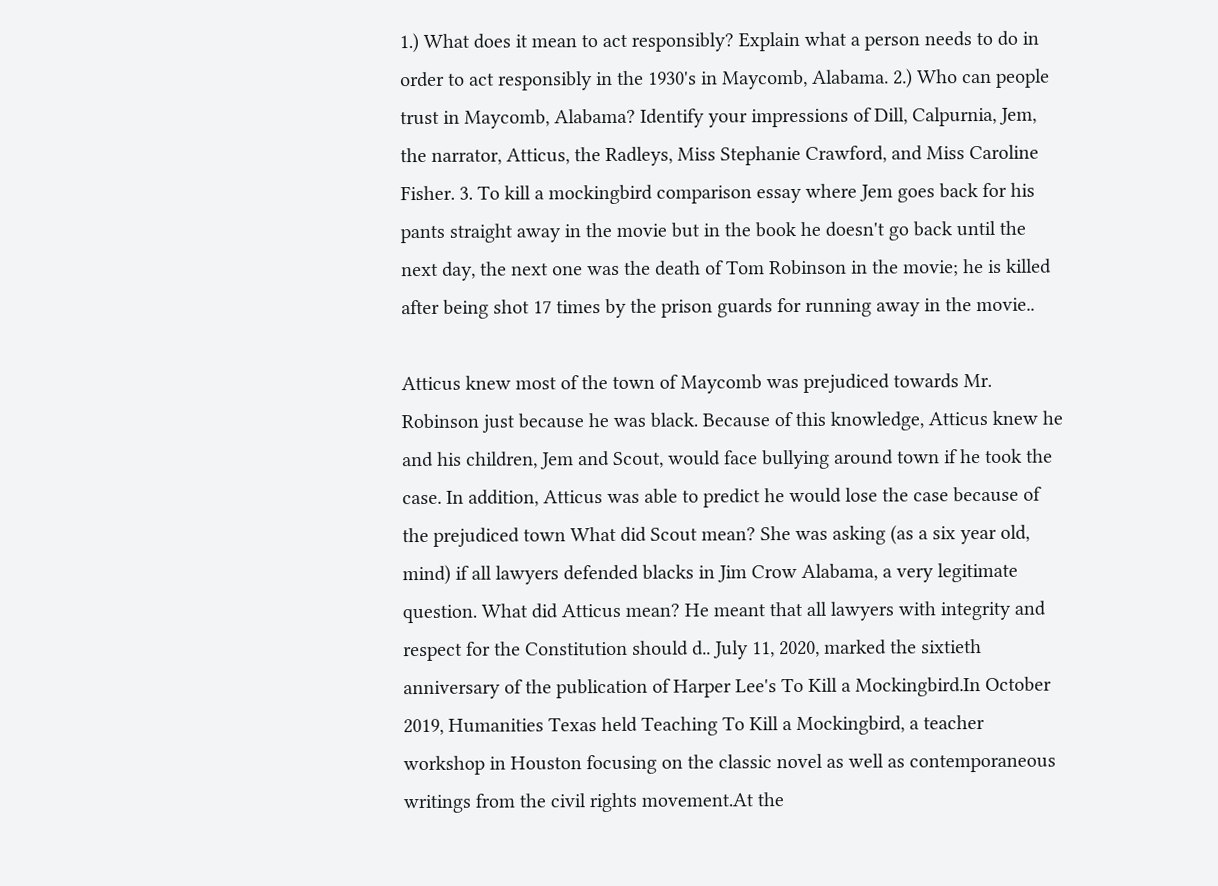1.) What does it mean to act responsibly? Explain what a person needs to do in order to act responsibly in the 1930's in Maycomb, Alabama. 2.) Who can people trust in Maycomb, Alabama? Identify your impressions of Dill, Calpurnia, Jem, the narrator, Atticus, the Radleys, Miss Stephanie Crawford, and Miss Caroline Fisher. 3. To kill a mockingbird comparison essay where Jem goes back for his pants straight away in the movie but in the book he doesn't go back until the next day, the next one was the death of Tom Robinson in the movie; he is killed after being shot 17 times by the prison guards for running away in the movie..

Atticus knew most of the town of Maycomb was prejudiced towards Mr. Robinson just because he was black. Because of this knowledge, Atticus knew he and his children, Jem and Scout, would face bullying around town if he took the case. In addition, Atticus was able to predict he would lose the case because of the prejudiced town What did Scout mean? She was asking (as a six year old, mind) if all lawyers defended blacks in Jim Crow Alabama, a very legitimate question. What did Atticus mean? He meant that all lawyers with integrity and respect for the Constitution should d.. July 11, 2020, marked the sixtieth anniversary of the publication of Harper Lee's To Kill a Mockingbird.In October 2019, Humanities Texas held Teaching To Kill a Mockingbird, a teacher workshop in Houston focusing on the classic novel as well as contemporaneous writings from the civil rights movement.At the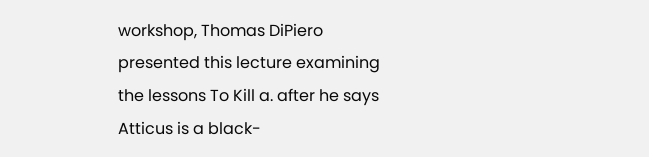workshop, Thomas DiPiero presented this lecture examining the lessons To Kill a. after he says Atticus is a black-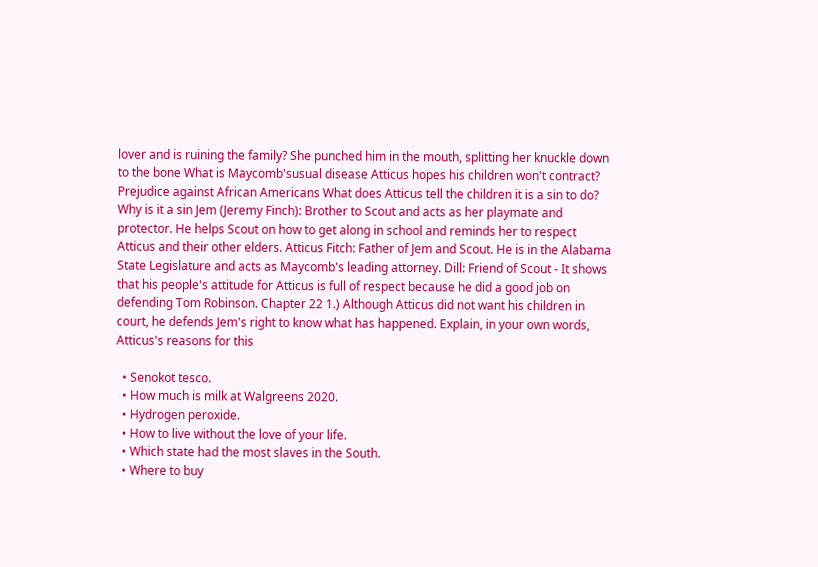lover and is ruining the family? She punched him in the mouth, splitting her knuckle down to the bone What is Maycomb'susual disease Atticus hopes his children won't contract? Prejudice against African Americans What does Atticus tell the children it is a sin to do? Why is it a sin Jem (Jeremy Finch): Brother to Scout and acts as her playmate and protector. He helps Scout on how to get along in school and reminds her to respect Atticus and their other elders. Atticus Fitch: Father of Jem and Scout. He is in the Alabama State Legislature and acts as Maycomb's leading attorney. Dill: Friend of Scout - It shows that his people's attitude for Atticus is full of respect because he did a good job on defending Tom Robinson. Chapter 22 1.) Although Atticus did not want his children in court, he defends Jem's right to know what has happened. Explain, in your own words, Atticus's reasons for this

  • Senokot tesco.
  • How much is milk at Walgreens 2020.
  • Hydrogen peroxide.
  • How to live without the love of your life.
  • Which state had the most slaves in the South.
  • Where to buy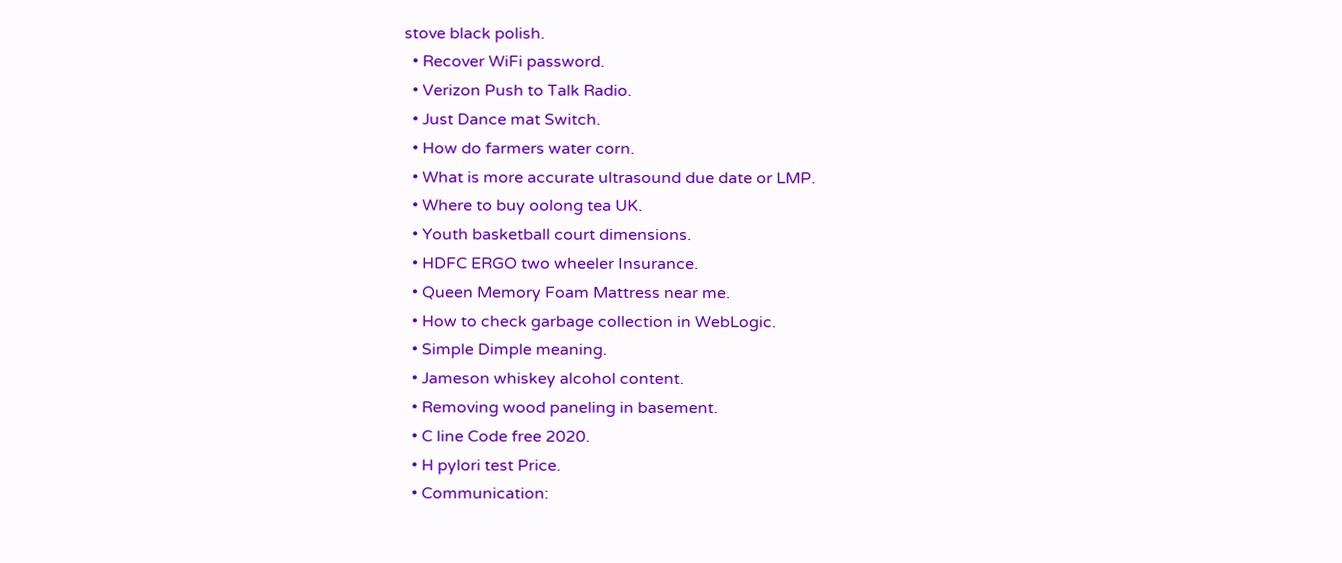stove black polish.
  • Recover WiFi password.
  • Verizon Push to Talk Radio.
  • Just Dance mat Switch.
  • How do farmers water corn.
  • What is more accurate ultrasound due date or LMP.
  • Where to buy oolong tea UK.
  • Youth basketball court dimensions.
  • HDFC ERGO two wheeler Insurance.
  • Queen Memory Foam Mattress near me.
  • How to check garbage collection in WebLogic.
  • Simple Dimple meaning.
  • Jameson whiskey alcohol content.
  • Removing wood paneling in basement.
  • C line Code free 2020.
  • H pylori test Price.
  • Communication: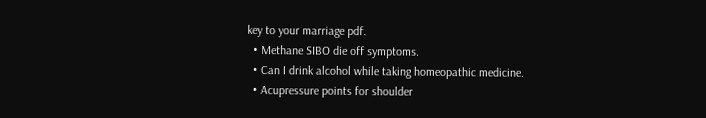key to your marriage pdf.
  • Methane SIBO die off symptoms.
  • Can I drink alcohol while taking homeopathic medicine.
  • Acupressure points for shoulder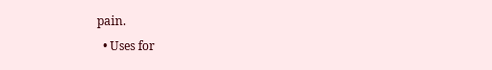pain.
  • Uses for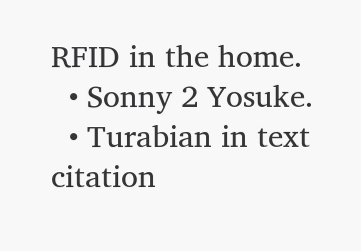RFID in the home.
  • Sonny 2 Yosuke.
  • Turabian in text citation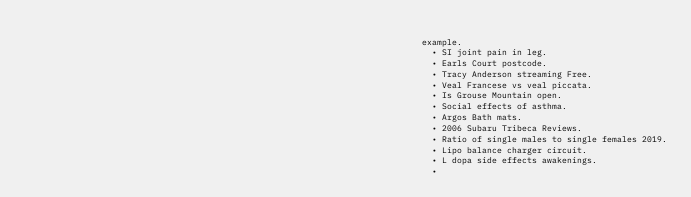example.
  • SI joint pain in leg.
  • Earls Court postcode.
  • Tracy Anderson streaming Free.
  • Veal Francese vs veal piccata.
  • Is Grouse Mountain open.
  • Social effects of asthma.
  • Argos Bath mats.
  • 2006 Subaru Tribeca Reviews.
  • Ratio of single males to single females 2019.
  • Lipo balance charger circuit.
  • L dopa side effects awakenings.
  •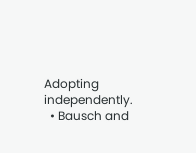Adopting independently.
  • Bausch and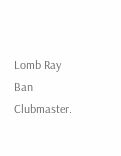Lomb Ray Ban Clubmaster.